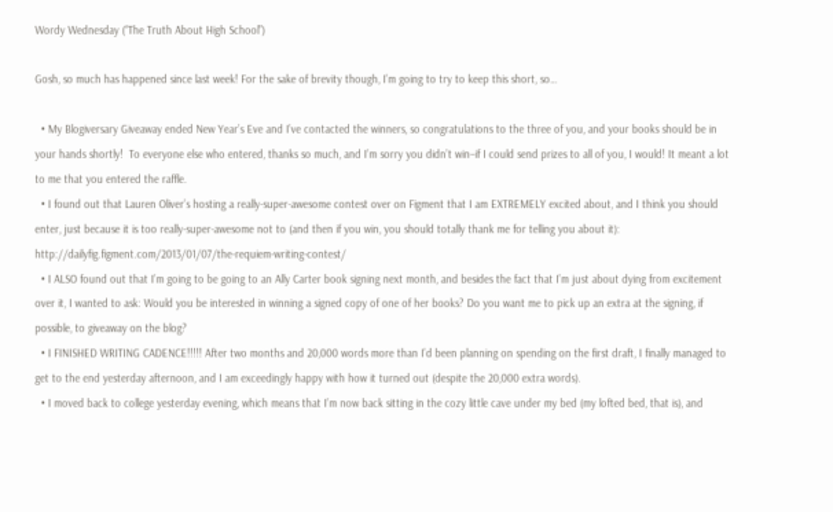Wordy Wednesday (“The Truth About High School”)

Gosh, so much has happened since last week! For the sake of brevity though, I’m going to try to keep this short, so…

  • My Blogiversary Giveaway ended New Year’s Eve and I’ve contacted the winners, so congratulations to the three of you, and your books should be in your hands shortly!  To everyone else who entered, thanks so much, and I’m sorry you didn’t win–if I could send prizes to all of you, I would! It meant a lot to me that you entered the raffle.
  • I found out that Lauren Oliver’s hosting a really-super-awesome contest over on Figment that I am EXTREMELY excited about, and I think you should enter, just because it is too really-super-awesome not to (and then if you win, you should totally thank me for telling you about it): http://dailyfig.figment.com/2013/01/07/the-requiem-writing-contest/
  • I ALSO found out that I’m going to be going to an Ally Carter book signing next month, and besides the fact that I’m just about dying from excitement over it, I wanted to ask: Would you be interested in winning a signed copy of one of her books? Do you want me to pick up an extra at the signing, if possible, to giveaway on the blog?
  • I FINISHED WRITING CADENCE!!!!! After two months and 20,000 words more than I’d been planning on spending on the first draft, I finally managed to get to the end yesterday afternoon, and I am exceedingly happy with how it turned out (despite the 20,000 extra words).
  • I moved back to college yesterday evening, which means that I’m now back sitting in the cozy little cave under my bed (my lofted bed, that is), and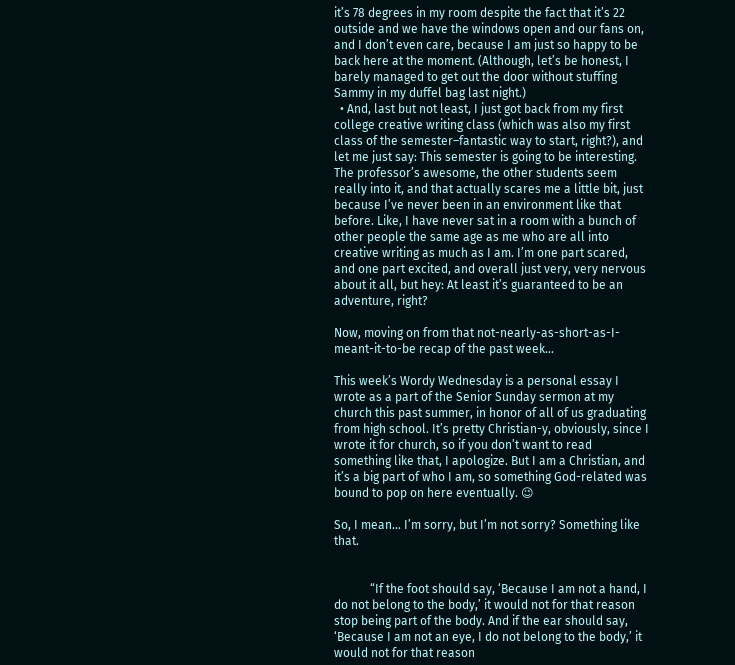it’s 78 degrees in my room despite the fact that it’s 22 outside and we have the windows open and our fans on, and I don’t even care, because I am just so happy to be back here at the moment. (Although, let’s be honest, I barely managed to get out the door without stuffing Sammy in my duffel bag last night.)
  • And, last but not least, I just got back from my first college creative writing class (which was also my first class of the semester–fantastic way to start, right?), and let me just say: This semester is going to be interesting. The professor’s awesome, the other students seem really into it, and that actually scares me a little bit, just because I’ve never been in an environment like that before. Like, I have never sat in a room with a bunch of other people the same age as me who are all into creative writing as much as I am. I’m one part scared, and one part excited, and overall just very, very nervous about it all, but hey: At least it’s guaranteed to be an adventure, right?

Now, moving on from that not-nearly-as-short-as-I-meant-it-to-be recap of the past week…

This week’s Wordy Wednesday is a personal essay I wrote as a part of the Senior Sunday sermon at my church this past summer, in honor of all of us graduating from high school. It’s pretty Christian-y, obviously, since I wrote it for church, so if you don’t want to read something like that, I apologize. But I am a Christian, and it’s a big part of who I am, so something God-related was bound to pop on here eventually. 😉

So, I mean… I’m sorry, but I’m not sorry? Something like that.


            “If the foot should say, ‘Because I am not a hand, I do not belong to the body,’ it would not for that reason stop being part of the body. And if the ear should say, ‘Because I am not an eye, I do not belong to the body,’ it would not for that reason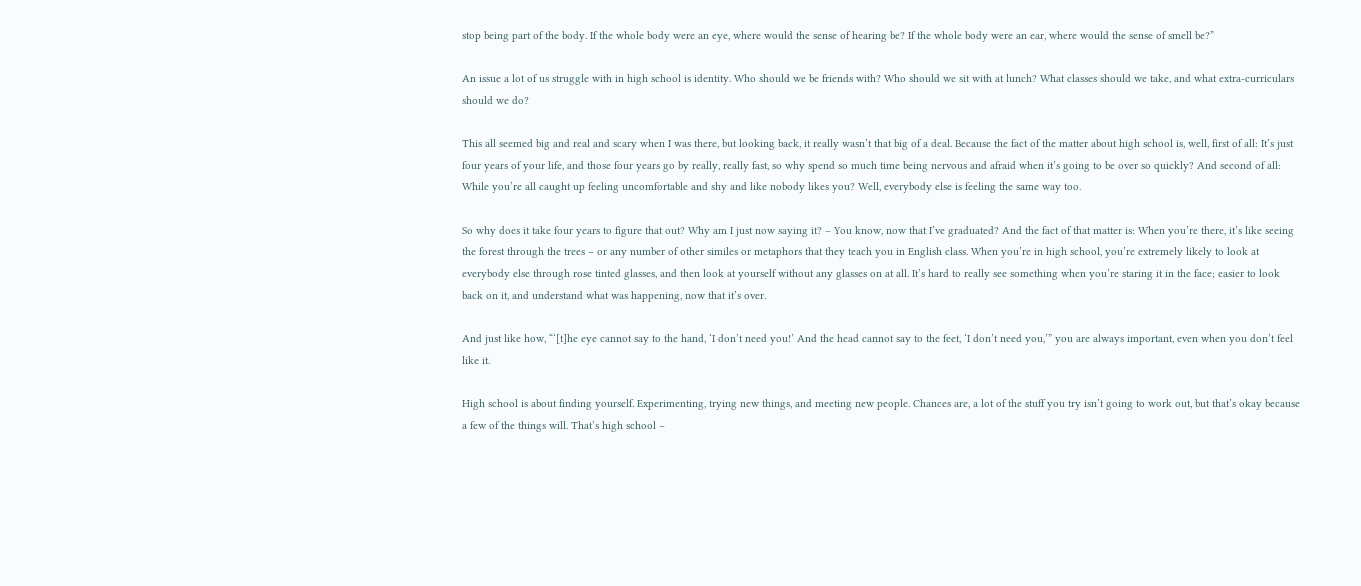stop being part of the body. If the whole body were an eye, where would the sense of hearing be? If the whole body were an ear, where would the sense of smell be?”

An issue a lot of us struggle with in high school is identity. Who should we be friends with? Who should we sit with at lunch? What classes should we take, and what extra-curriculars should we do?

This all seemed big and real and scary when I was there, but looking back, it really wasn’t that big of a deal. Because the fact of the matter about high school is, well, first of all: It’s just four years of your life, and those four years go by really, really fast, so why spend so much time being nervous and afraid when it’s going to be over so quickly? And second of all: While you’re all caught up feeling uncomfortable and shy and like nobody likes you? Well, everybody else is feeling the same way too.

So why does it take four years to figure that out? Why am I just now saying it? – You know, now that I’ve graduated? And the fact of that matter is: When you’re there, it’s like seeing the forest through the trees – or any number of other similes or metaphors that they teach you in English class. When you’re in high school, you’re extremely likely to look at everybody else through rose tinted glasses, and then look at yourself without any glasses on at all. It’s hard to really see something when you’re staring it in the face; easier to look back on it, and understand what was happening, now that it’s over.

And just like how, “‘[t]he eye cannot say to the hand, ‘I don’t need you!’ And the head cannot say to the feet, ‘I don’t need you,’” you are always important, even when you don’t feel like it.

High school is about finding yourself. Experimenting, trying new things, and meeting new people. Chances are, a lot of the stuff you try isn’t going to work out, but that’s okay because a few of the things will. That’s high school –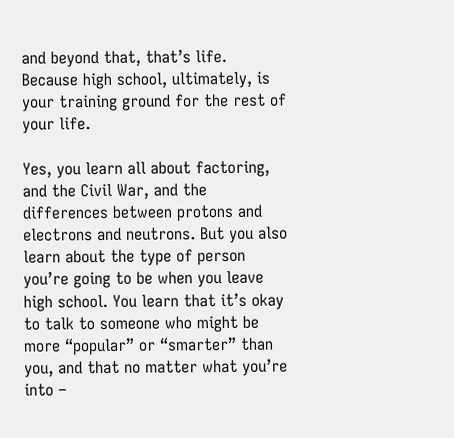and beyond that, that’s life. Because high school, ultimately, is your training ground for the rest of your life.

Yes, you learn all about factoring, and the Civil War, and the differences between protons and electrons and neutrons. But you also learn about the type of person you’re going to be when you leave high school. You learn that it’s okay to talk to someone who might be more “popular” or “smarter” than you, and that no matter what you’re into –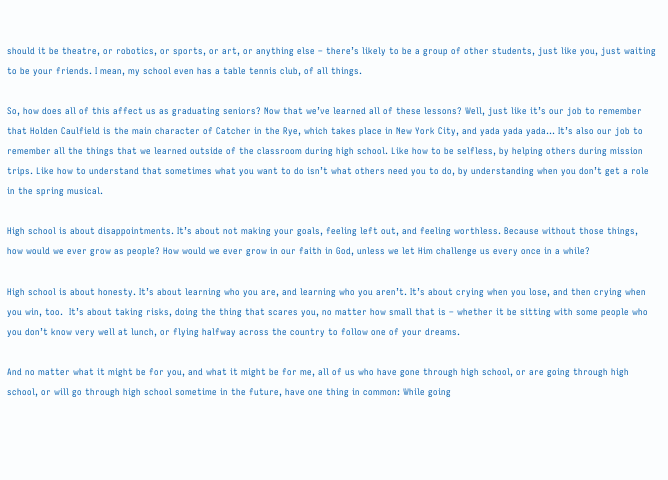should it be theatre, or robotics, or sports, or art, or anything else – there’s likely to be a group of other students, just like you, just waiting to be your friends. I mean, my school even has a table tennis club, of all things.

So, how does all of this affect us as graduating seniors? Now that we’ve learned all of these lessons? Well, just like it’s our job to remember that Holden Caulfield is the main character of Catcher in the Rye, which takes place in New York City, and yada yada yada… It’s also our job to remember all the things that we learned outside of the classroom during high school. Like how to be selfless, by helping others during mission trips. Like how to understand that sometimes what you want to do isn’t what others need you to do, by understanding when you don’t get a role in the spring musical.

High school is about disappointments. It’s about not making your goals, feeling left out, and feeling worthless. Because without those things, how would we ever grow as people? How would we ever grow in our faith in God, unless we let Him challenge us every once in a while?

High school is about honesty. It’s about learning who you are, and learning who you aren’t. It’s about crying when you lose, and then crying when you win, too.  It’s about taking risks, doing the thing that scares you, no matter how small that is – whether it be sitting with some people who you don’t know very well at lunch, or flying halfway across the country to follow one of your dreams.

And no matter what it might be for you, and what it might be for me, all of us who have gone through high school, or are going through high school, or will go through high school sometime in the future, have one thing in common: While going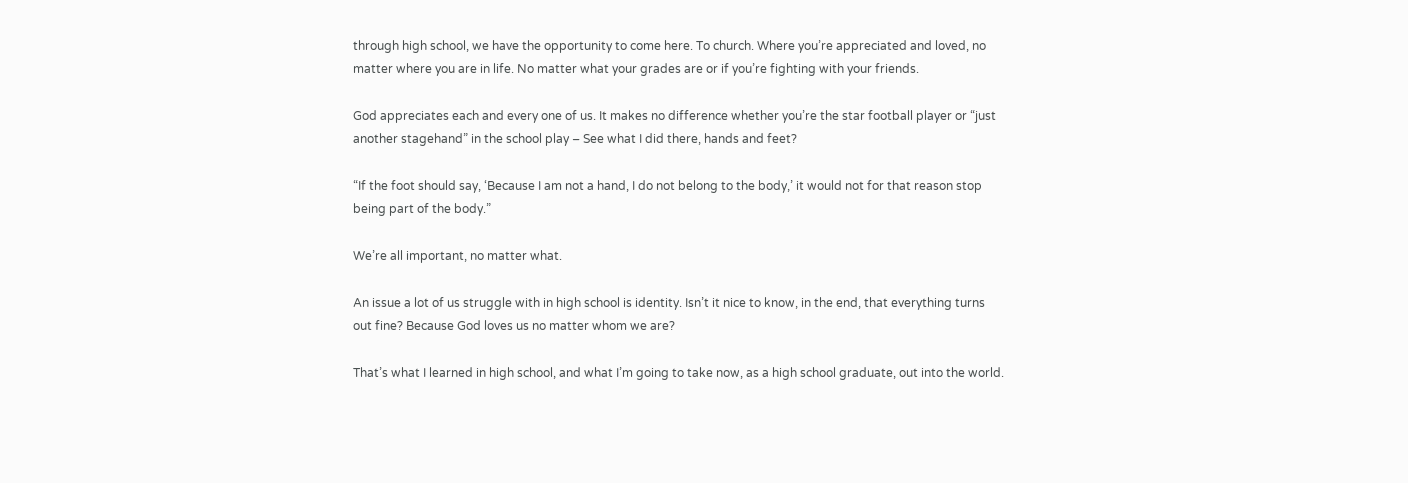through high school, we have the opportunity to come here. To church. Where you’re appreciated and loved, no matter where you are in life. No matter what your grades are or if you’re fighting with your friends.

God appreciates each and every one of us. It makes no difference whether you’re the star football player or “just another stagehand” in the school play – See what I did there, hands and feet?

“If the foot should say, ‘Because I am not a hand, I do not belong to the body,’ it would not for that reason stop being part of the body.”

We’re all important, no matter what.

An issue a lot of us struggle with in high school is identity. Isn’t it nice to know, in the end, that everything turns out fine? Because God loves us no matter whom we are?

That’s what I learned in high school, and what I’m going to take now, as a high school graduate, out into the world.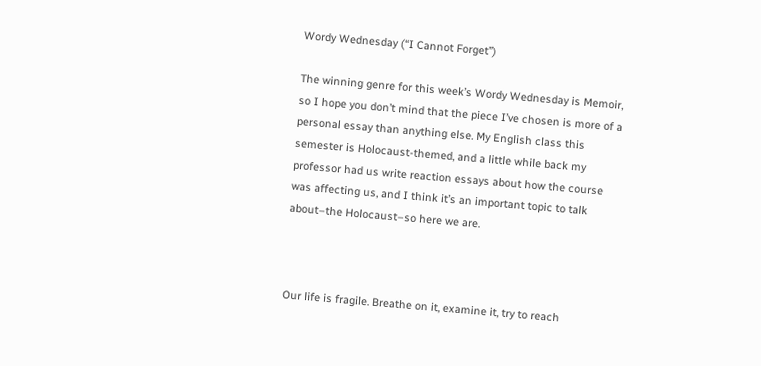Wordy Wednesday (“I Cannot Forget”)

The winning genre for this week’s Wordy Wednesday is Memoir, so I hope you don’t mind that the piece I’ve chosen is more of a personal essay than anything else. My English class this semester is Holocaust-themed, and a little while back my professor had us write reaction essays about how the course was affecting us, and I think it’s an important topic to talk about–the Holocaust–so here we are.



Our life is fragile. Breathe on it, examine it, try to reach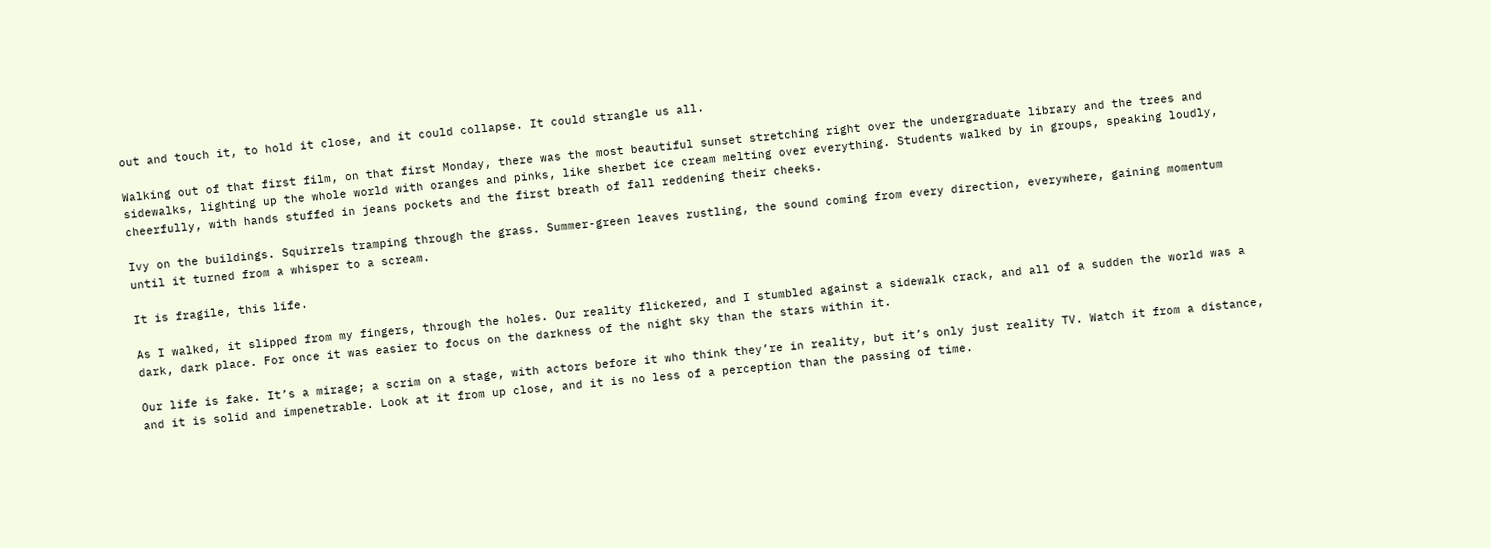out and touch it, to hold it close, and it could collapse. It could strangle us all.

Walking out of that first film, on that first Monday, there was the most beautiful sunset stretching right over the undergraduate library and the trees and sidewalks, lighting up the whole world with oranges and pinks, like sherbet ice cream melting over everything. Students walked by in groups, speaking loudly, cheerfully, with hands stuffed in jeans pockets and the first breath of fall reddening their cheeks.

Ivy on the buildings. Squirrels tramping through the grass. Summer-green leaves rustling, the sound coming from every direction, everywhere, gaining momentum until it turned from a whisper to a scream.

It is fragile, this life.

As I walked, it slipped from my fingers, through the holes. Our reality flickered, and I stumbled against a sidewalk crack, and all of a sudden the world was a dark, dark place. For once it was easier to focus on the darkness of the night sky than the stars within it.

Our life is fake. It’s a mirage; a scrim on a stage, with actors before it who think they’re in reality, but it’s only just reality TV. Watch it from a distance, and it is solid and impenetrable. Look at it from up close, and it is no less of a perception than the passing of time.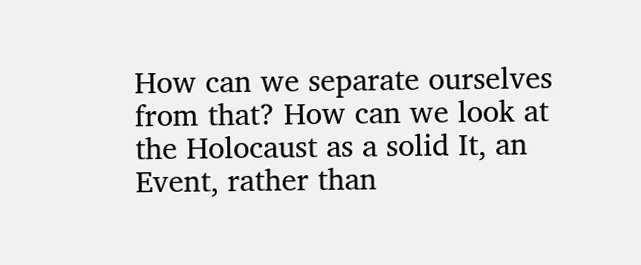How can we separate ourselves from that? How can we look at the Holocaust as a solid It, an Event, rather than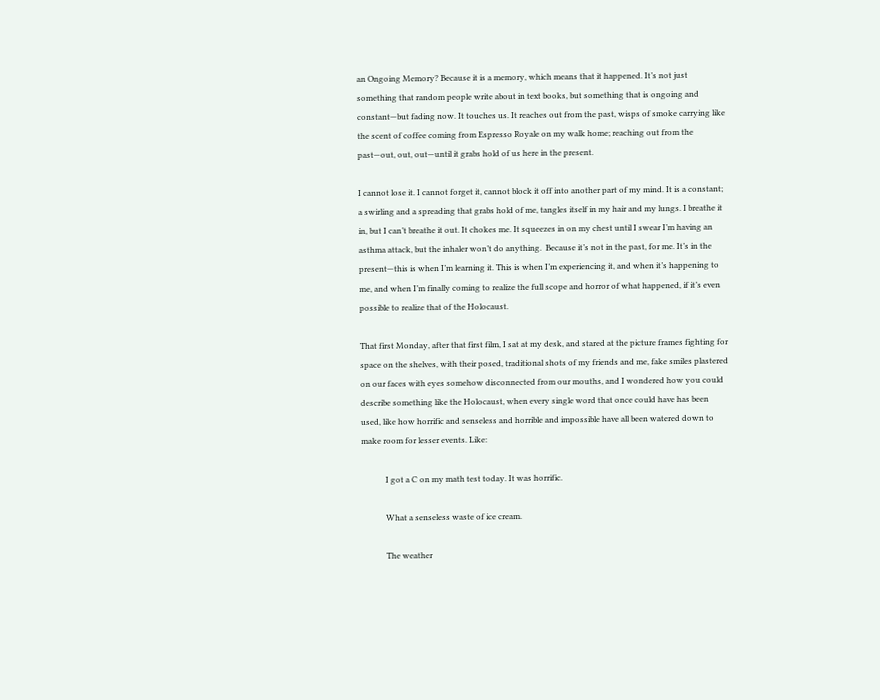an Ongoing Memory? Because it is a memory, which means that it happened. It’s not just something that random people write about in text books, but something that is ongoing and constant—but fading now. It touches us. It reaches out from the past, wisps of smoke carrying like the scent of coffee coming from Espresso Royale on my walk home; reaching out from the past—out, out, out—until it grabs hold of us here in the present.

I cannot lose it. I cannot forget it, cannot block it off into another part of my mind. It is a constant; a swirling and a spreading that grabs hold of me, tangles itself in my hair and my lungs. I breathe it in, but I can’t breathe it out. It chokes me. It squeezes in on my chest until I swear I’m having an asthma attack, but the inhaler won’t do anything.  Because it’s not in the past, for me. It’s in the present—this is when I’m learning it. This is when I’m experiencing it, and when it’s happening to me, and when I’m finally coming to realize the full scope and horror of what happened, if it’s even possible to realize that of the Holocaust.

That first Monday, after that first film, I sat at my desk, and stared at the picture frames fighting for space on the shelves, with their posed, traditional shots of my friends and me, fake smiles plastered on our faces with eyes somehow disconnected from our mouths, and I wondered how you could describe something like the Holocaust, when every single word that once could have has been used, like how horrific and senseless and horrible and impossible have all been watered down to make room for lesser events. Like:

            I got a C on my math test today. It was horrific.

            What a senseless waste of ice cream.

            The weather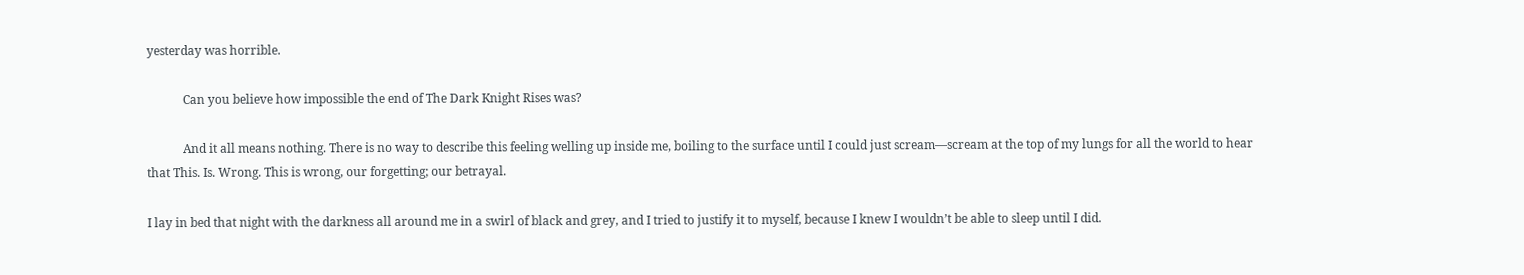yesterday was horrible.

            Can you believe how impossible the end of The Dark Knight Rises was?

            And it all means nothing. There is no way to describe this feeling welling up inside me, boiling to the surface until I could just scream—scream at the top of my lungs for all the world to hear that This. Is. Wrong. This is wrong, our forgetting; our betrayal.

I lay in bed that night with the darkness all around me in a swirl of black and grey, and I tried to justify it to myself, because I knew I wouldn’t be able to sleep until I did.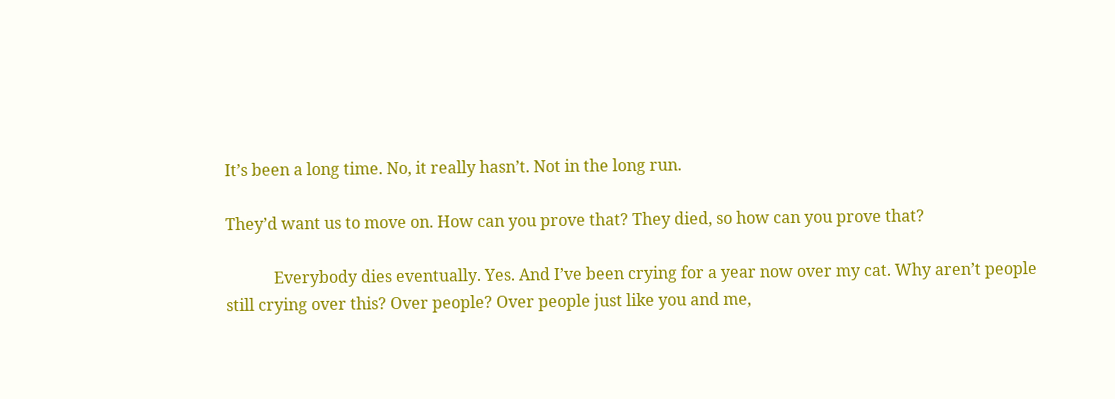It’s been a long time. No, it really hasn’t. Not in the long run.

They’d want us to move on. How can you prove that? They died, so how can you prove that?

            Everybody dies eventually. Yes. And I’ve been crying for a year now over my cat. Why aren’t people still crying over this? Over people? Over people just like you and me,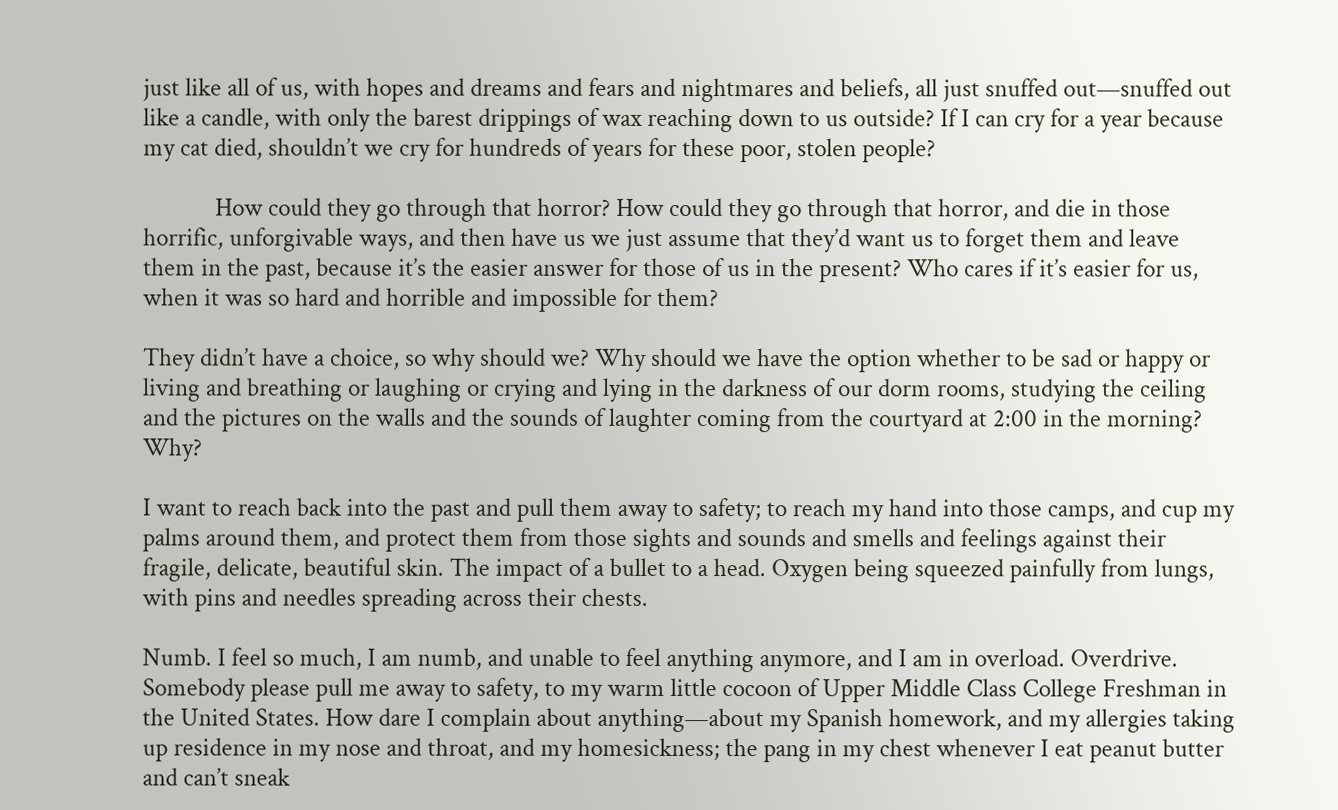just like all of us, with hopes and dreams and fears and nightmares and beliefs, all just snuffed out—snuffed out like a candle, with only the barest drippings of wax reaching down to us outside? If I can cry for a year because my cat died, shouldn’t we cry for hundreds of years for these poor, stolen people?

            How could they go through that horror? How could they go through that horror, and die in those horrific, unforgivable ways, and then have us we just assume that they’d want us to forget them and leave them in the past, because it’s the easier answer for those of us in the present? Who cares if it’s easier for us, when it was so hard and horrible and impossible for them?

They didn’t have a choice, so why should we? Why should we have the option whether to be sad or happy or living and breathing or laughing or crying and lying in the darkness of our dorm rooms, studying the ceiling and the pictures on the walls and the sounds of laughter coming from the courtyard at 2:00 in the morning? Why?

I want to reach back into the past and pull them away to safety; to reach my hand into those camps, and cup my palms around them, and protect them from those sights and sounds and smells and feelings against their fragile, delicate, beautiful skin. The impact of a bullet to a head. Oxygen being squeezed painfully from lungs, with pins and needles spreading across their chests.

Numb. I feel so much, I am numb, and unable to feel anything anymore, and I am in overload. Overdrive. Somebody please pull me away to safety, to my warm little cocoon of Upper Middle Class College Freshman in the United States. How dare I complain about anything—about my Spanish homework, and my allergies taking up residence in my nose and throat, and my homesickness; the pang in my chest whenever I eat peanut butter and can’t sneak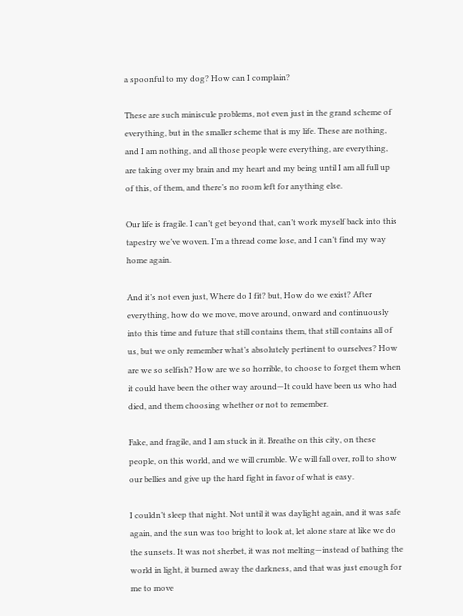a spoonful to my dog? How can I complain?

These are such miniscule problems, not even just in the grand scheme of everything, but in the smaller scheme that is my life. These are nothing, and I am nothing, and all those people were everything, are everything, are taking over my brain and my heart and my being until I am all full up of this, of them, and there’s no room left for anything else.

Our life is fragile. I can’t get beyond that, can’t work myself back into this tapestry we’ve woven. I’m a thread come lose, and I can’t find my way home again.

And it’s not even just, Where do I fit? but, How do we exist? After everything, how do we move, move around, onward and continuously into this time and future that still contains them, that still contains all of us, but we only remember what’s absolutely pertinent to ourselves? How are we so selfish? How are we so horrible, to choose to forget them when it could have been the other way around—It could have been us who had died, and them choosing whether or not to remember.

Fake, and fragile, and I am stuck in it. Breathe on this city, on these people, on this world, and we will crumble. We will fall over, roll to show our bellies and give up the hard fight in favor of what is easy.

I couldn’t sleep that night. Not until it was daylight again, and it was safe again, and the sun was too bright to look at, let alone stare at like we do the sunsets. It was not sherbet, it was not melting—instead of bathing the world in light, it burned away the darkness, and that was just enough for me to move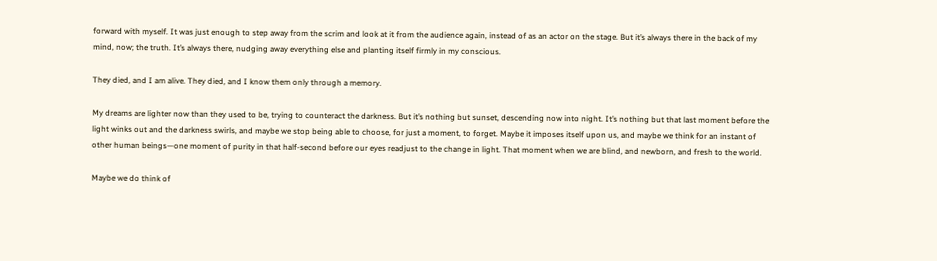forward with myself. It was just enough to step away from the scrim and look at it from the audience again, instead of as an actor on the stage. But it’s always there in the back of my mind, now; the truth. It’s always there, nudging away everything else and planting itself firmly in my conscious.

They died, and I am alive. They died, and I know them only through a memory.

My dreams are lighter now than they used to be, trying to counteract the darkness. But it’s nothing but sunset, descending now into night. It’s nothing but that last moment before the light winks out and the darkness swirls, and maybe we stop being able to choose, for just a moment, to forget. Maybe it imposes itself upon us, and maybe we think for an instant of other human beings—one moment of purity in that half-second before our eyes readjust to the change in light. That moment when we are blind, and newborn, and fresh to the world.

Maybe we do think of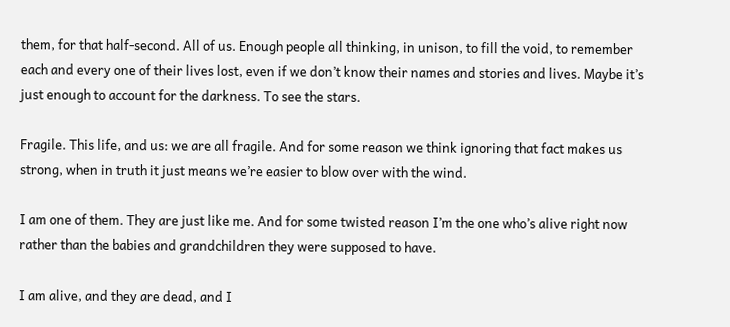them, for that half-second. All of us. Enough people all thinking, in unison, to fill the void, to remember each and every one of their lives lost, even if we don’t know their names and stories and lives. Maybe it’s just enough to account for the darkness. To see the stars.

Fragile. This life, and us: we are all fragile. And for some reason we think ignoring that fact makes us strong, when in truth it just means we’re easier to blow over with the wind.

I am one of them. They are just like me. And for some twisted reason I’m the one who’s alive right now rather than the babies and grandchildren they were supposed to have.

I am alive, and they are dead, and I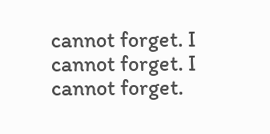cannot forget. I cannot forget. I cannot forget.